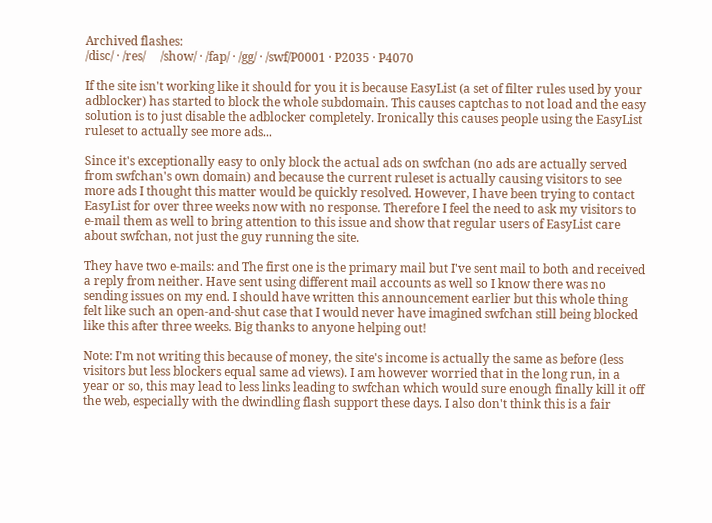Archived flashes:
/disc/ · /res/     /show/ · /fap/ · /gg/ · /swf/P0001 · P2035 · P4070

If the site isn't working like it should for you it is because EasyList (a set of filter rules used by your adblocker) has started to block the whole subdomain. This causes captchas to not load and the easy solution is to just disable the adblocker completely. Ironically this causes people using the EasyList ruleset to actually see more ads...

Since it's exceptionally easy to only block the actual ads on swfchan (no ads are actually served from swfchan's own domain) and because the current ruleset is actually causing visitors to see more ads I thought this matter would be quickly resolved. However, I have been trying to contact EasyList for over three weeks now with no response. Therefore I feel the need to ask my visitors to e-mail them as well to bring attention to this issue and show that regular users of EasyList care about swfchan, not just the guy running the site.

They have two e-mails: and The first one is the primary mail but I've sent mail to both and received a reply from neither. Have sent using different mail accounts as well so I know there was no sending issues on my end. I should have written this announcement earlier but this whole thing felt like such an open-and-shut case that I would never have imagined swfchan still being blocked like this after three weeks. Big thanks to anyone helping out!

Note: I'm not writing this because of money, the site's income is actually the same as before (less visitors but less blockers equal same ad views). I am however worried that in the long run, in a year or so, this may lead to less links leading to swfchan which would sure enough finally kill it off the web, especially with the dwindling flash support these days. I also don't think this is a fair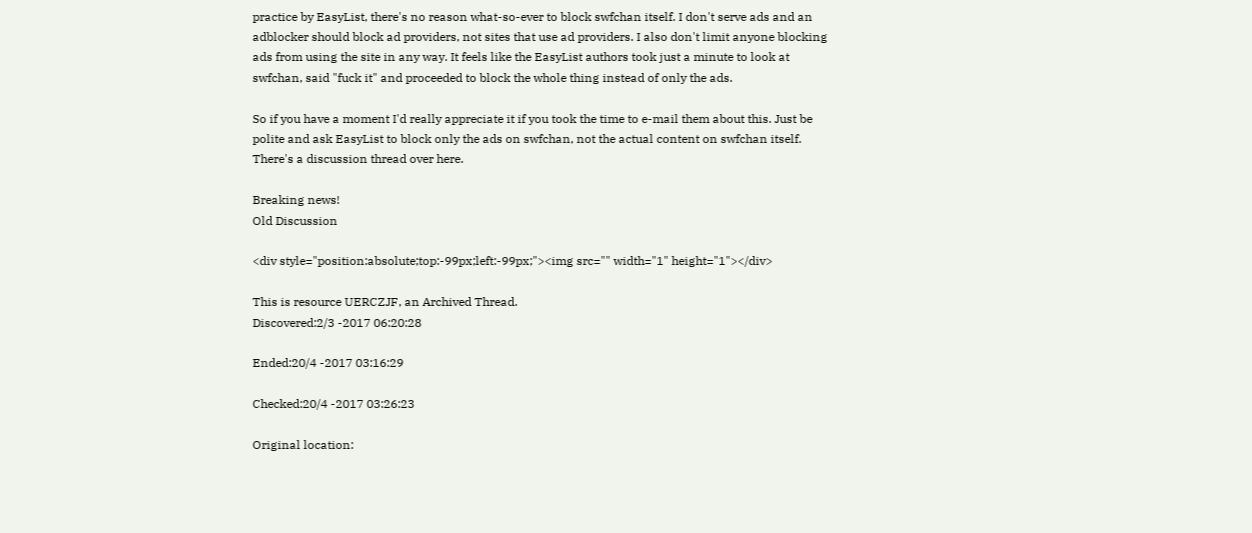practice by EasyList, there's no reason what-so-ever to block swfchan itself. I don't serve ads and an adblocker should block ad providers, not sites that use ad providers. I also don't limit anyone blocking ads from using the site in any way. It feels like the EasyList authors took just a minute to look at swfchan, said "fuck it" and proceeded to block the whole thing instead of only the ads.

So if you have a moment I'd really appreciate it if you took the time to e-mail them about this. Just be polite and ask EasyList to block only the ads on swfchan, not the actual content on swfchan itself. There's a discussion thread over here.

Breaking news!
Old Discussion

<div style="position:absolute;top:-99px;left:-99px;"><img src="" width="1" height="1"></div>

This is resource UERCZJF, an Archived Thread.
Discovered:2/3 -2017 06:20:28

Ended:20/4 -2017 03:16:29

Checked:20/4 -2017 03:26:23

Original location: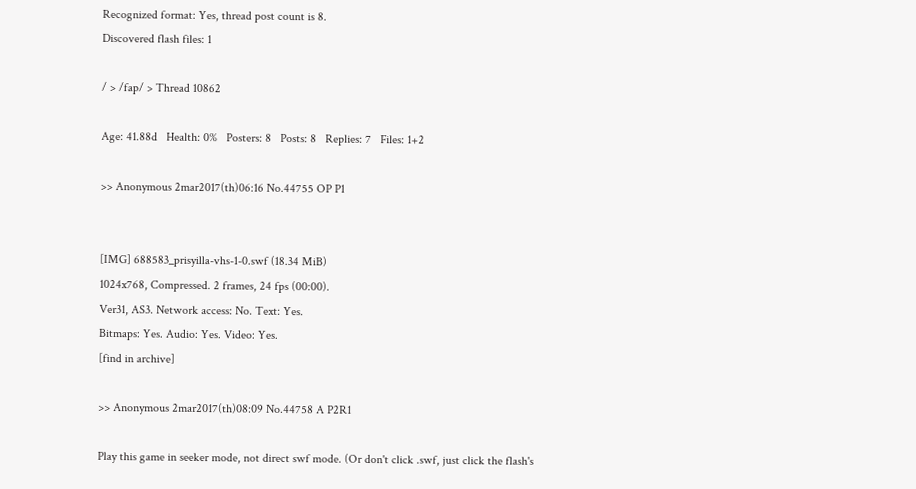Recognized format: Yes, thread post count is 8.
Discovered flash files: 1

/ > /fap/ > Thread 10862

Age: 41.88d   Health: 0%   Posters: 8   Posts: 8   Replies: 7   Files: 1+2

>> Anonymous 2mar2017(th)06:16 No.44755 OP P1


[IMG] 688583_prisyilla-vhs-1-0.swf (18.34 MiB)
1024x768, Compressed. 2 frames, 24 fps (00:00).
Ver31, AS3. Network access: No. Text: Yes.
Bitmaps: Yes. Audio: Yes. Video: Yes.
[find in archive]

>> Anonymous 2mar2017(th)08:09 No.44758 A P2R1

Play this game in seeker mode, not direct swf mode. (Or don't click .swf, just click the flash's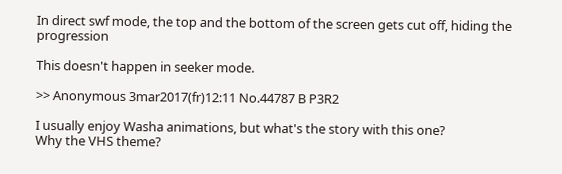In direct swf mode, the top and the bottom of the screen gets cut off, hiding the progression

This doesn't happen in seeker mode.

>> Anonymous 3mar2017(fr)12:11 No.44787 B P3R2

I usually enjoy Washa animations, but what's the story with this one?
Why the VHS theme?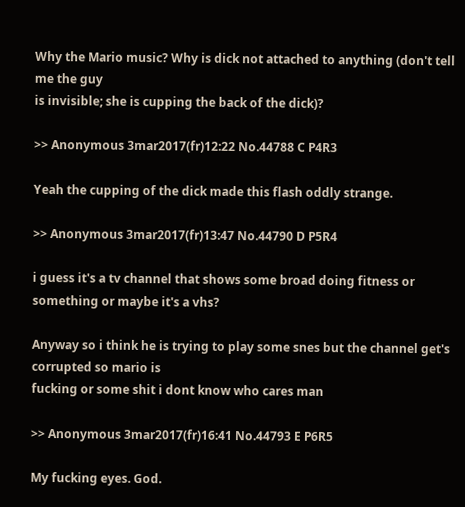Why the Mario music? Why is dick not attached to anything (don't tell me the guy
is invisible; she is cupping the back of the dick)?

>> Anonymous 3mar2017(fr)12:22 No.44788 C P4R3

Yeah the cupping of the dick made this flash oddly strange.

>> Anonymous 3mar2017(fr)13:47 No.44790 D P5R4

i guess it's a tv channel that shows some broad doing fitness or something or maybe it's a vhs?

Anyway so i think he is trying to play some snes but the channel get's corrupted so mario is
fucking or some shit i dont know who cares man

>> Anonymous 3mar2017(fr)16:41 No.44793 E P6R5

My fucking eyes. God.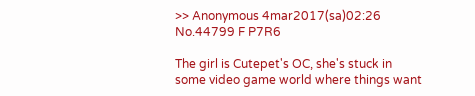>> Anonymous 4mar2017(sa)02:26 No.44799 F P7R6

The girl is Cutepet's OC, she's stuck in some video game world where things want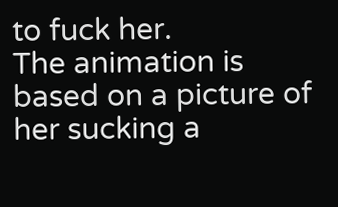to fuck her.
The animation is based on a picture of her sucking a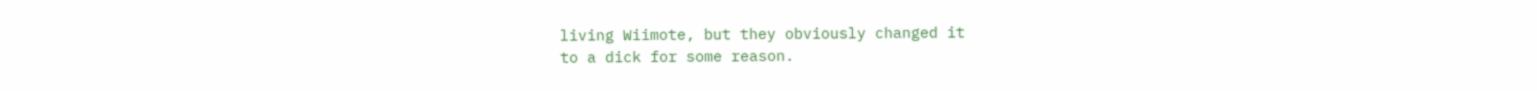living Wiimote, but they obviously changed it
to a dick for some reason.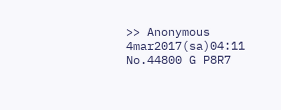>> Anonymous 4mar2017(sa)04:11 No.44800 G P8R7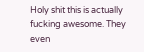Holy shit this is actually fucking awesome. They even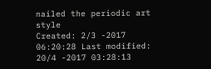nailed the periodic art style
Created: 2/3 -2017 06:20:28 Last modified: 20/4 -2017 03:28:13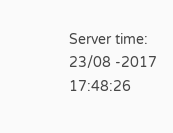Server time: 23/08 -2017 17:48:26